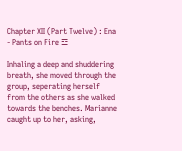Chapter XII (Part Twelve) : Ena - Pants on Fire ☲

Inhaling a deep and shuddering breath, she moved through the group, seperating herself from the others as she walked towards the benches. Marianne caught up to her, asking,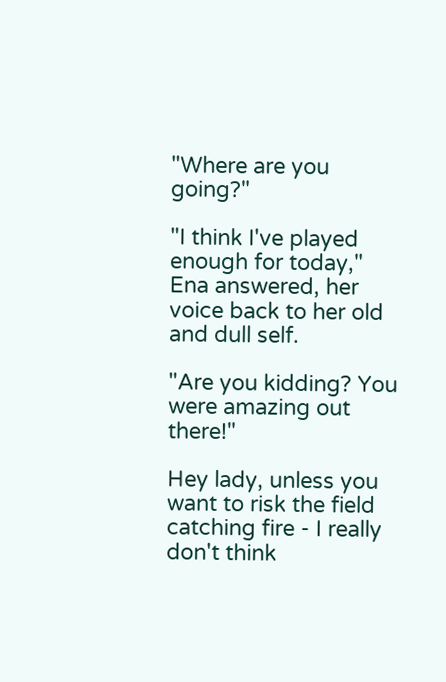"Where are you going?"

"I think I've played enough for today," Ena answered, her voice back to her old and dull self.

"Are you kidding? You were amazing out there!"

Hey lady, unless you want to risk the field catching fire - I really don't think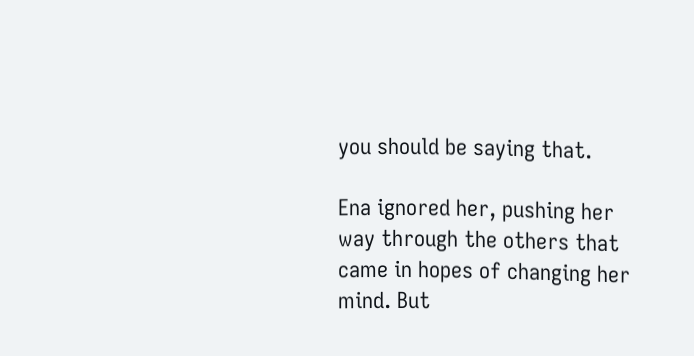you should be saying that.

Ena ignored her, pushing her way through the others that came in hopes of changing her mind. But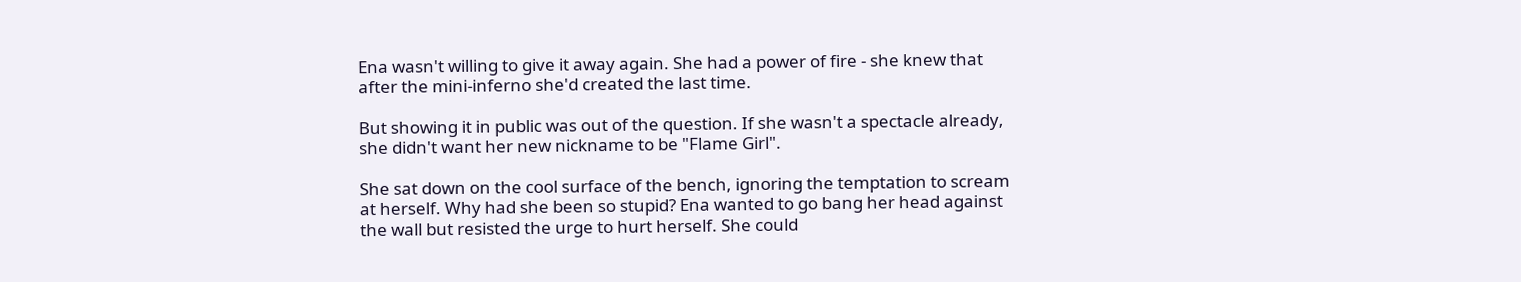Ena wasn't willing to give it away again. She had a power of fire - she knew that after the mini-inferno she'd created the last time.

But showing it in public was out of the question. If she wasn't a spectacle already, she didn't want her new nickname to be "Flame Girl".

She sat down on the cool surface of the bench, ignoring the temptation to scream at herself. Why had she been so stupid? Ena wanted to go bang her head against the wall but resisted the urge to hurt herself. She could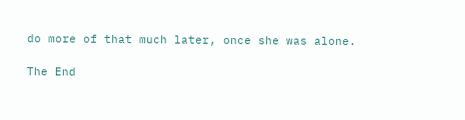do more of that much later, once she was alone.

The End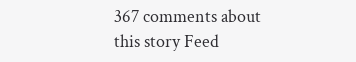367 comments about this story Feed